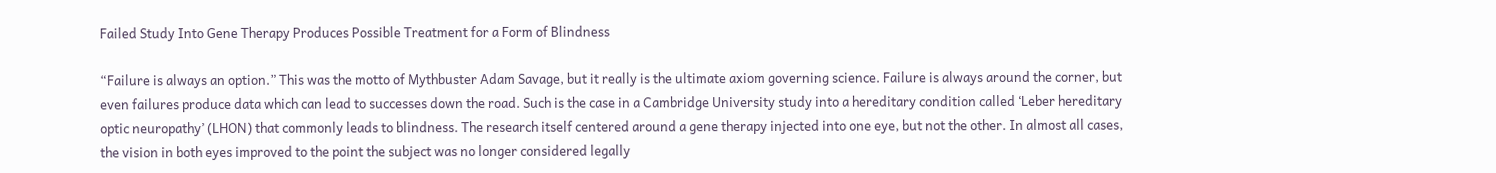Failed Study Into Gene Therapy Produces Possible Treatment for a Form of Blindness

“Failure is always an option.” This was the motto of Mythbuster Adam Savage, but it really is the ultimate axiom governing science. Failure is always around the corner, but even failures produce data which can lead to successes down the road. Such is the case in a Cambridge University study into a hereditary condition called ‘Leber hereditary optic neuropathy’ (LHON) that commonly leads to blindness. The research itself centered around a gene therapy injected into one eye, but not the other. In almost all cases, the vision in both eyes improved to the point the subject was no longer considered legally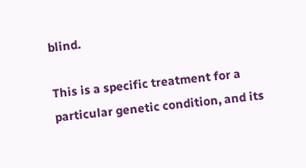blind.

This is a specific treatment for a particular genetic condition, and its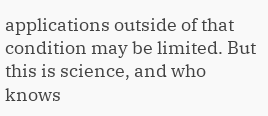applications outside of that condition may be limited. But this is science, and who knows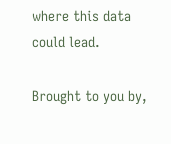where this data could lead.

Brought to you by,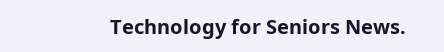Technology for Seniors News.